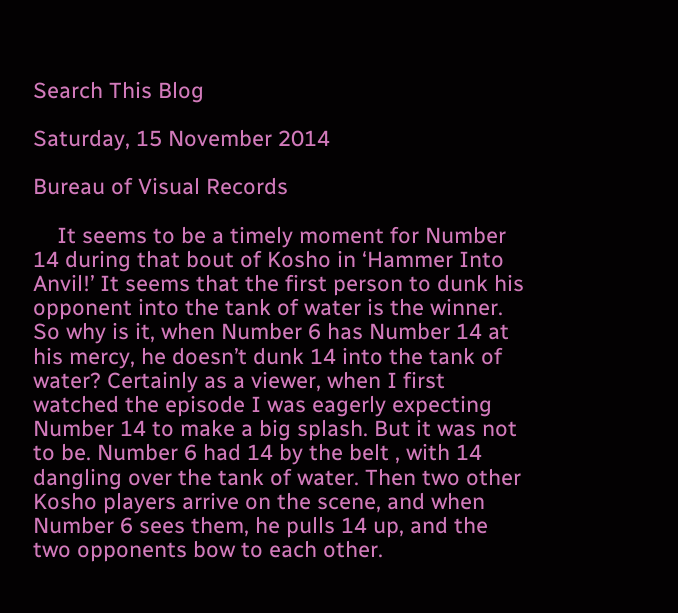Search This Blog

Saturday, 15 November 2014

Bureau of Visual Records

    It seems to be a timely moment for Number 14 during that bout of Kosho in ‘Hammer Into Anvil!’ It seems that the first person to dunk his opponent into the tank of water is the winner. So why is it, when Number 6 has Number 14 at his mercy, he doesn’t dunk 14 into the tank of water? Certainly as a viewer, when I first watched the episode I was eagerly expecting Number 14 to make a big splash. But it was not to be. Number 6 had 14 by the belt , with 14 dangling over the tank of water. Then two other Kosho players arrive on the scene, and when Number 6 sees them, he pulls 14 up, and the two opponents bow to each other.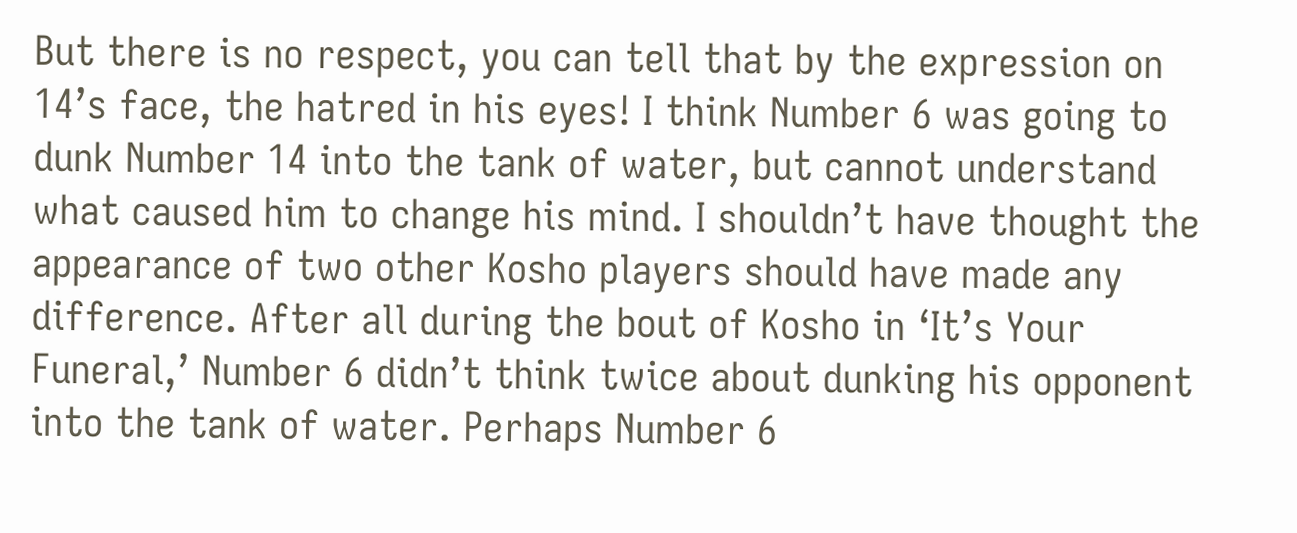But there is no respect, you can tell that by the expression on 14’s face, the hatred in his eyes! I think Number 6 was going to dunk Number 14 into the tank of water, but cannot understand what caused him to change his mind. I shouldn’t have thought the appearance of two other Kosho players should have made any difference. After all during the bout of Kosho in ‘It’s Your Funeral,’ Number 6 didn’t think twice about dunking his opponent into the tank of water. Perhaps Number 6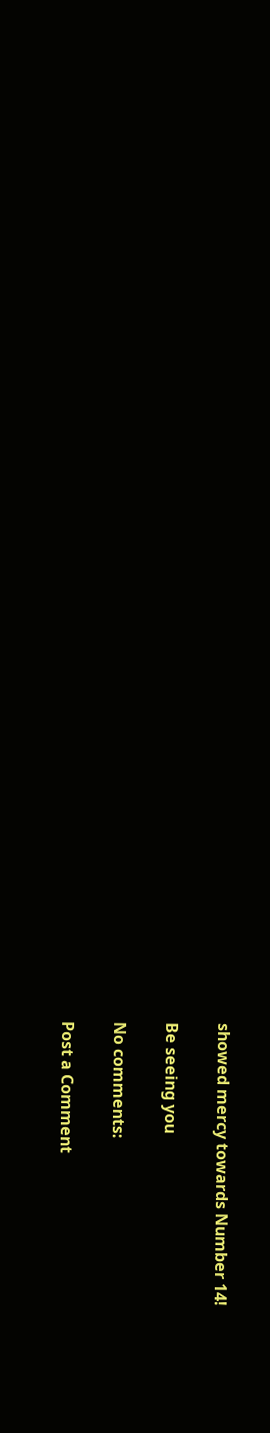showed mercy towards Number 14!

Be seeing you

No comments:

Post a Comment